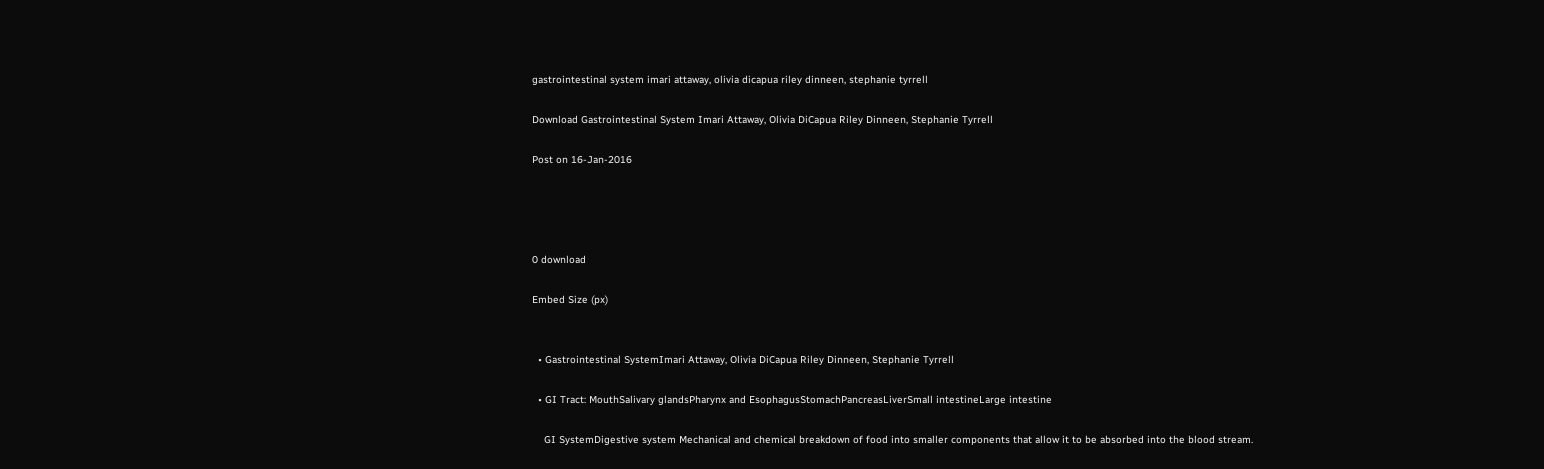gastrointestinal system imari attaway, olivia dicapua riley dinneen, stephanie tyrrell

Download Gastrointestinal System Imari Attaway, Olivia DiCapua Riley Dinneen, Stephanie Tyrrell

Post on 16-Jan-2016




0 download

Embed Size (px)


  • Gastrointestinal SystemImari Attaway, Olivia DiCapua Riley Dinneen, Stephanie Tyrrell

  • GI Tract: MouthSalivary glandsPharynx and EsophagusStomachPancreasLiverSmall intestineLarge intestine

    GI SystemDigestive system Mechanical and chemical breakdown of food into smaller components that allow it to be absorbed into the blood stream.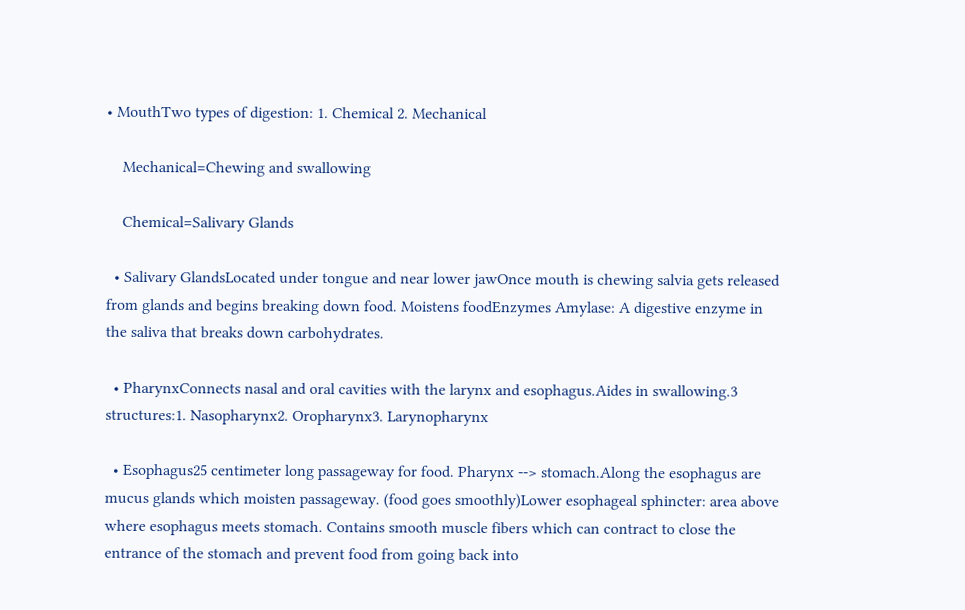• MouthTwo types of digestion: 1. Chemical 2. Mechanical

    Mechanical=Chewing and swallowing

    Chemical=Salivary Glands

  • Salivary GlandsLocated under tongue and near lower jawOnce mouth is chewing salvia gets released from glands and begins breaking down food. Moistens foodEnzymes Amylase: A digestive enzyme in the saliva that breaks down carbohydrates.

  • PharynxConnects nasal and oral cavities with the larynx and esophagus.Aides in swallowing.3 structures:1. Nasopharynx2. Oropharynx3. Larynopharynx

  • Esophagus25 centimeter long passageway for food. Pharynx --> stomach.Along the esophagus are mucus glands which moisten passageway. (food goes smoothly)Lower esophageal sphincter: area above where esophagus meets stomach. Contains smooth muscle fibers which can contract to close the entrance of the stomach and prevent food from going back into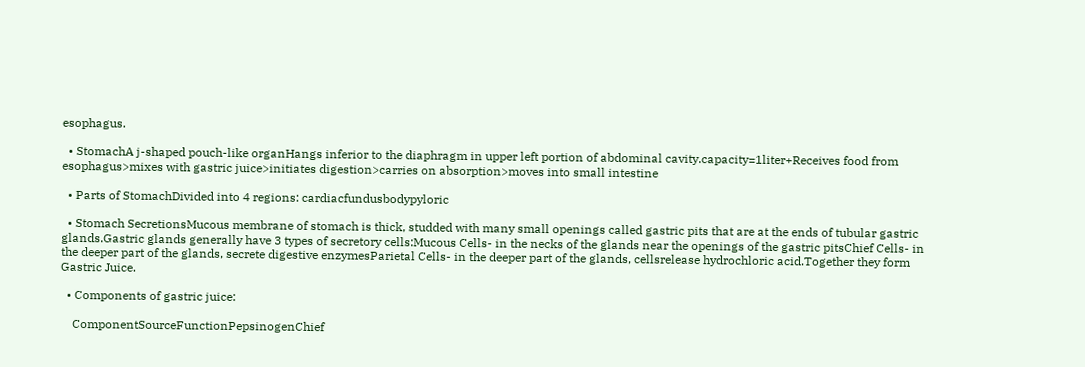esophagus.

  • StomachA j-shaped pouch-like organHangs inferior to the diaphragm in upper left portion of abdominal cavity.capacity=1liter+Receives food from esophagus>mixes with gastric juice>initiates digestion>carries on absorption>moves into small intestine

  • Parts of StomachDivided into 4 regions: cardiacfundusbodypyloric

  • Stomach SecretionsMucous membrane of stomach is thick, studded with many small openings called gastric pits that are at the ends of tubular gastric glands.Gastric glands generally have 3 types of secretory cells:Mucous Cells- in the necks of the glands near the openings of the gastric pitsChief Cells- in the deeper part of the glands, secrete digestive enzymesParietal Cells- in the deeper part of the glands, cellsrelease hydrochloric acid.Together they form Gastric Juice.

  • Components of gastric juice:

    ComponentSourceFunctionPepsinogenChief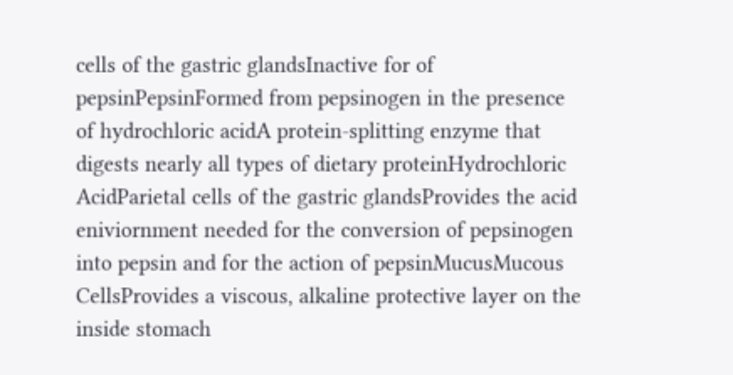cells of the gastric glandsInactive for of pepsinPepsinFormed from pepsinogen in the presence of hydrochloric acidA protein-splitting enzyme that digests nearly all types of dietary proteinHydrochloric AcidParietal cells of the gastric glandsProvides the acid eniviornment needed for the conversion of pepsinogen into pepsin and for the action of pepsinMucusMucous CellsProvides a viscous, alkaline protective layer on the inside stomach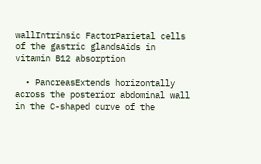wallIntrinsic FactorParietal cells of the gastric glandsAids in vitamin B12 absorption

  • PancreasExtends horizontally across the posterior abdominal wall in the C-shaped curve of the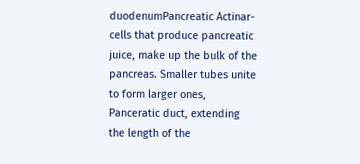duodenumPancreatic Actinar-cells that produce pancreatic juice, make up the bulk of the pancreas. Smaller tubes unite to form larger ones, Panceratic duct, extending the length of the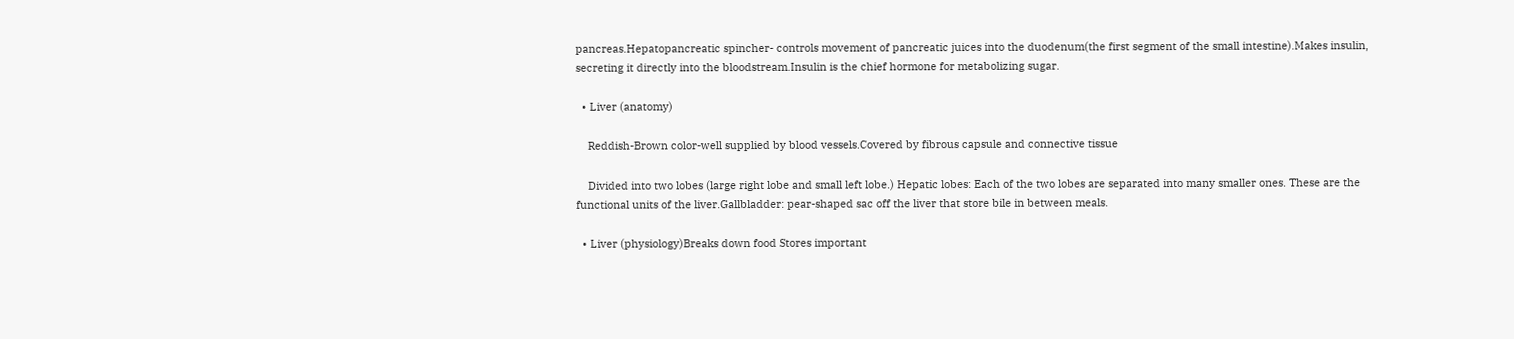pancreas.Hepatopancreatic spincher- controls movement of pancreatic juices into the duodenum(the first segment of the small intestine).Makes insulin, secreting it directly into the bloodstream.Insulin is the chief hormone for metabolizing sugar.

  • Liver (anatomy)

    Reddish-Brown color-well supplied by blood vessels.Covered by fibrous capsule and connective tissue

    Divided into two lobes (large right lobe and small left lobe.) Hepatic lobes: Each of the two lobes are separated into many smaller ones. These are the functional units of the liver.Gallbladder: pear-shaped sac off the liver that store bile in between meals.

  • Liver (physiology)Breaks down food Stores important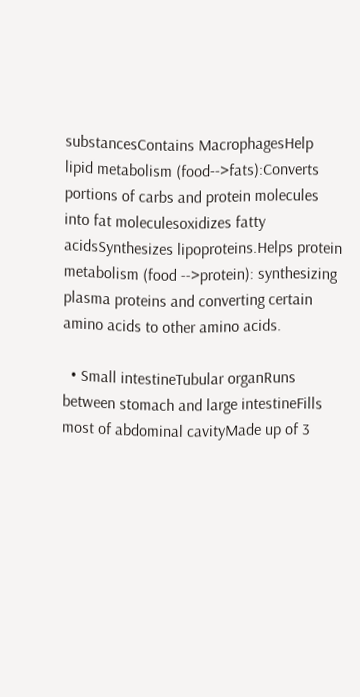substancesContains MacrophagesHelp lipid metabolism (food-->fats):Converts portions of carbs and protein molecules into fat moleculesoxidizes fatty acidsSynthesizes lipoproteins.Helps protein metabolism (food -->protein): synthesizing plasma proteins and converting certain amino acids to other amino acids.

  • Small intestineTubular organRuns between stomach and large intestineFills most of abdominal cavityMade up of 3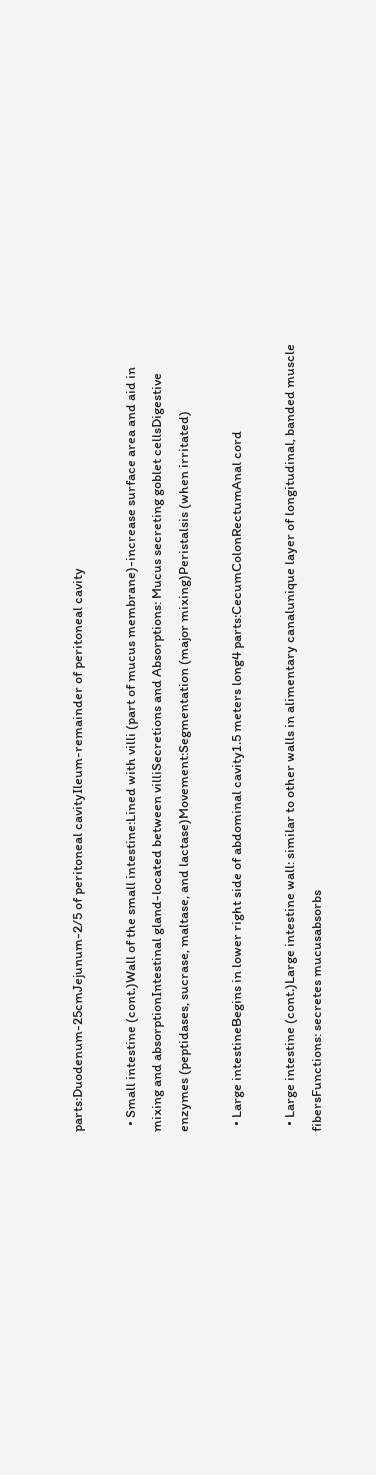parts:Duodenum-25cmJejunum-2/5 of peritoneal cavityIleum-remainder of peritoneal cavity

  • Small intestine (cont.)Wall of the small intestine:Lined with villi (part of mucus membrane)-increase surface area and aid in mixing and absorptionIntestinal gland-located between villiSecretions and Absorptions: Mucus secreting goblet cellsDigestive enzymes (peptidases, sucrase, maltase, and lactase)Movement:Segmentation (major mixing)Peristalsis (when irritated)

  • Large intestineBegins in lower right side of abdominal cavity1.5 meters long4 parts:CecumColonRectumAnal cord

  • Large intestine (cont.)Large intestine wall: similar to other walls in alimentary canalunique layer of longitudinal, banded muscle fibersFunctions: secretes mucusabsorbs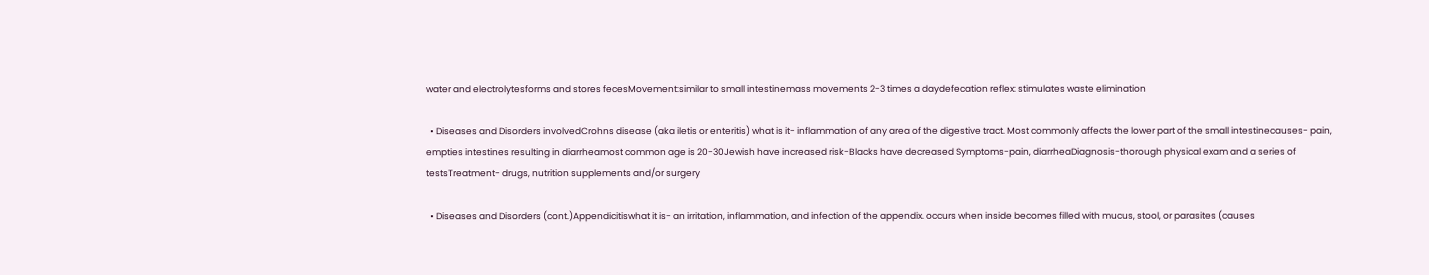water and electrolytesforms and stores fecesMovement:similar to small intestinemass movements 2-3 times a daydefecation reflex: stimulates waste elimination

  • Diseases and Disorders involvedCrohns disease (aka iletis or enteritis) what is it- inflammation of any area of the digestive tract. Most commonly affects the lower part of the small intestinecauses- pain, empties intestines resulting in diarrheamost common age is 20-30Jewish have increased risk-Blacks have decreased Symptoms-pain, diarrheaDiagnosis-thorough physical exam and a series of testsTreatment- drugs, nutrition supplements and/or surgery

  • Diseases and Disorders (cont.)Appendicitiswhat it is- an irritation, inflammation, and infection of the appendix. occurs when inside becomes filled with mucus, stool, or parasites (causes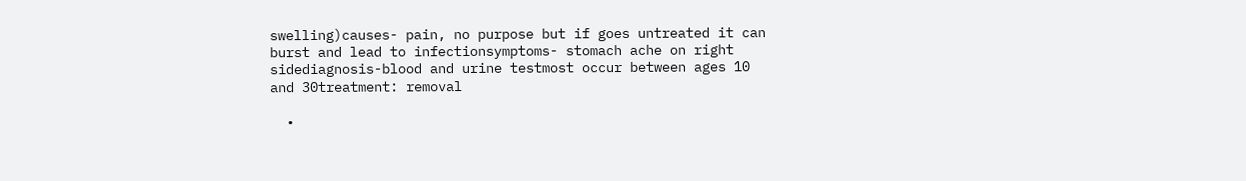swelling)causes- pain, no purpose but if goes untreated it can burst and lead to infectionsymptoms- stomach ache on right sidediagnosis-blood and urine testmost occur between ages 10 and 30treatment: removal

  •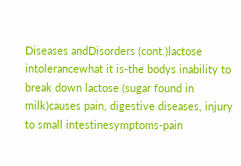Diseases andDisorders (cont.)lactose intolerancewhat it is-the bodys inability to break down lactose (sugar found in milk)causes pain, digestive diseases, injury to small intestinesymptoms-pain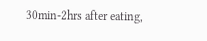30min-2hrs after eating,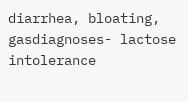diarrhea, bloating, gasdiagnoses- lactose intolerance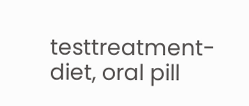testtreatment- diet, oral pill